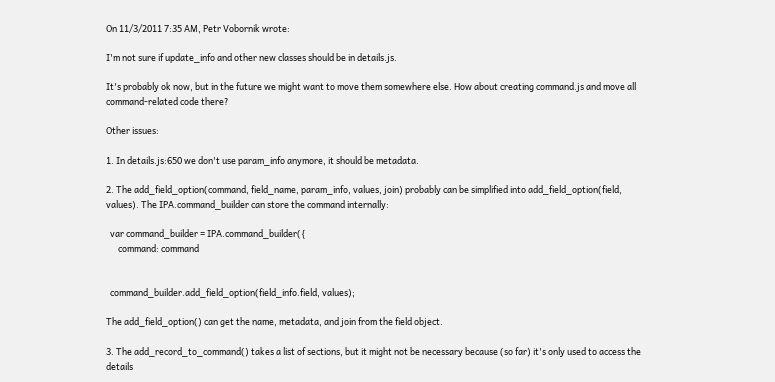On 11/3/2011 7:35 AM, Petr Vobornik wrote:

I'm not sure if update_info and other new classes should be in details.js.

It's probably ok now, but in the future we might want to move them somewhere else. How about creating command.js and move all command-related code there?

Other issues:

1. In details.js:650 we don't use param_info anymore, it should be metadata.

2. The add_field_option(command, field_name, param_info, values, join) probably can be simplified into add_field_option(field, values). The IPA.command_builder can store the command internally:

  var command_builder = IPA.command_builder({
      command: command


  command_builder.add_field_option(field_info.field, values);

The add_field_option() can get the name, metadata, and join from the field object.

3. The add_record_to_command() takes a list of sections, but it might not be necessary because (so far) it's only used to access the details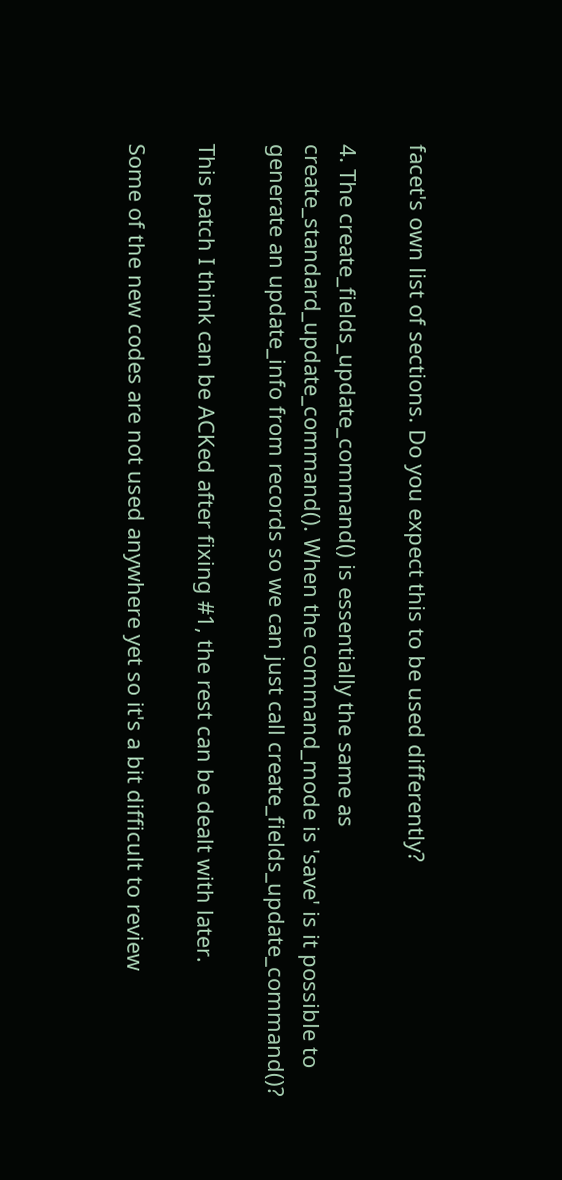facet's own list of sections. Do you expect this to be used differently?

4. The create_fields_update_command() is essentially the same as create_standard_update_command(). When the command_mode is 'save' is it possible to generate an update_info from records so we can just call create_fields_update_command()?

This patch I think can be ACKed after fixing #1, the rest can be dealt with later.

Some of the new codes are not used anywhere yet so it's a bit difficult to review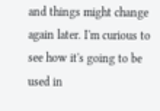and things might change again later. I'm curious to see how it's going to be used in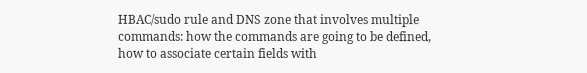HBAC/sudo rule and DNS zone that involves multiple commands: how the commands are going to be defined, how to associate certain fields with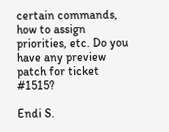certain commands, how to assign priorities, etc. Do you have any preview patch for ticket #1515?

Endi S.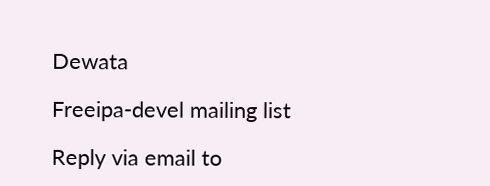Dewata

Freeipa-devel mailing list

Reply via email to